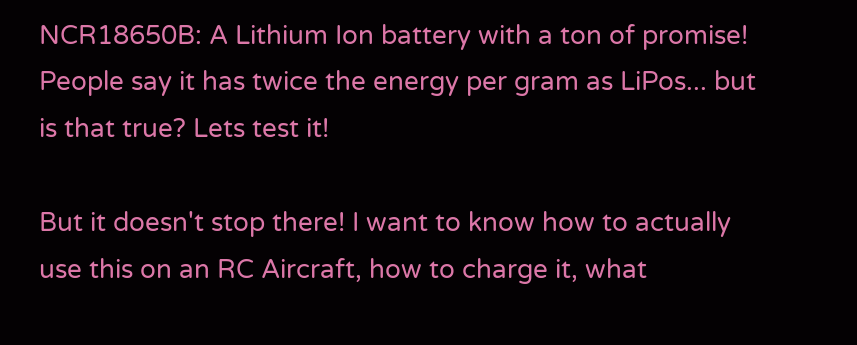NCR18650B: A Lithium Ion battery with a ton of promise! People say it has twice the energy per gram as LiPos... but is that true? Lets test it!

But it doesn't stop there! I want to know how to actually use this on an RC Aircraft, how to charge it, what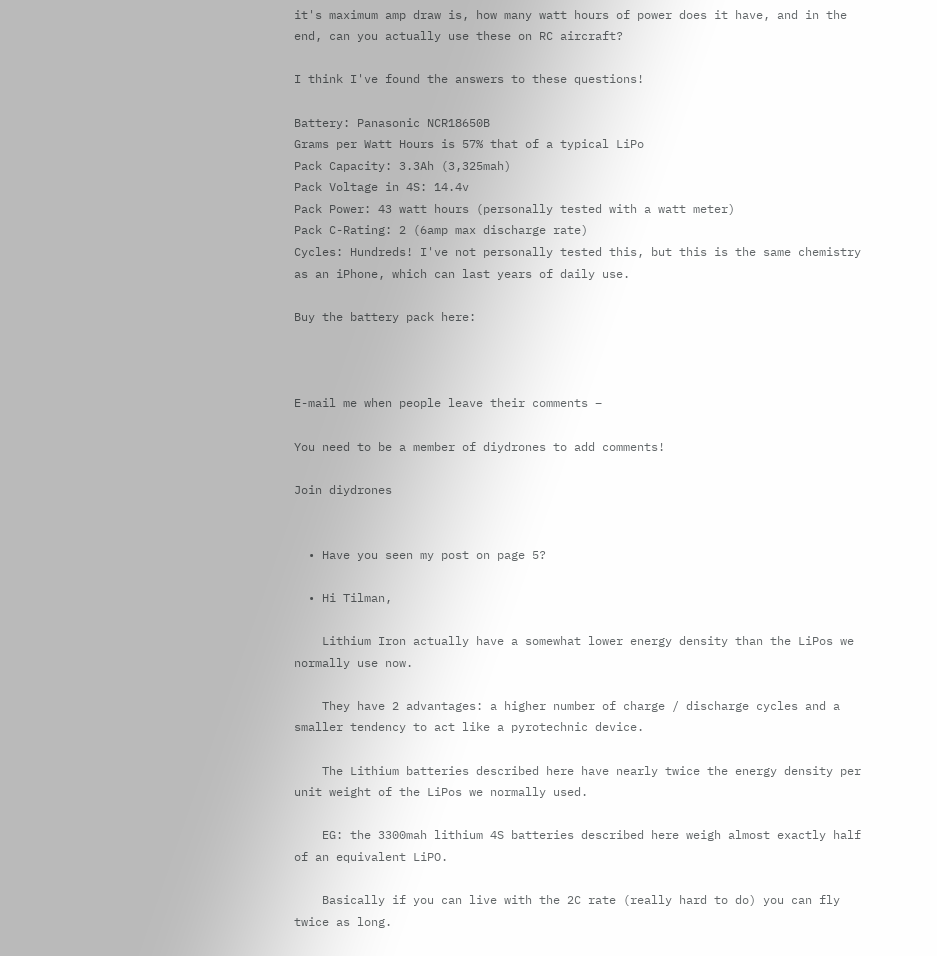it's maximum amp draw is, how many watt hours of power does it have, and in the end, can you actually use these on RC aircraft?

I think I've found the answers to these questions!

Battery: Panasonic NCR18650B
Grams per Watt Hours is 57% that of a typical LiPo
Pack Capacity: 3.3Ah (3,325mah)
Pack Voltage in 4S: 14.4v
Pack Power: 43 watt hours (personally tested with a watt meter)
Pack C-Rating: 2 (6amp max discharge rate)
Cycles: Hundreds! I've not personally tested this, but this is the same chemistry as an iPhone, which can last years of daily use.

Buy the battery pack here:



E-mail me when people leave their comments –

You need to be a member of diydrones to add comments!

Join diydrones


  • Have you seen my post on page 5?

  • Hi Tilman,

    Lithium Iron actually have a somewhat lower energy density than the LiPos we normally use now.

    They have 2 advantages: a higher number of charge / discharge cycles and a smaller tendency to act like a pyrotechnic device.

    The Lithium batteries described here have nearly twice the energy density per unit weight of the LiPos we normally used.

    EG: the 3300mah lithium 4S batteries described here weigh almost exactly half of an equivalent LiPO.

    Basically if you can live with the 2C rate (really hard to do) you can fly twice as long.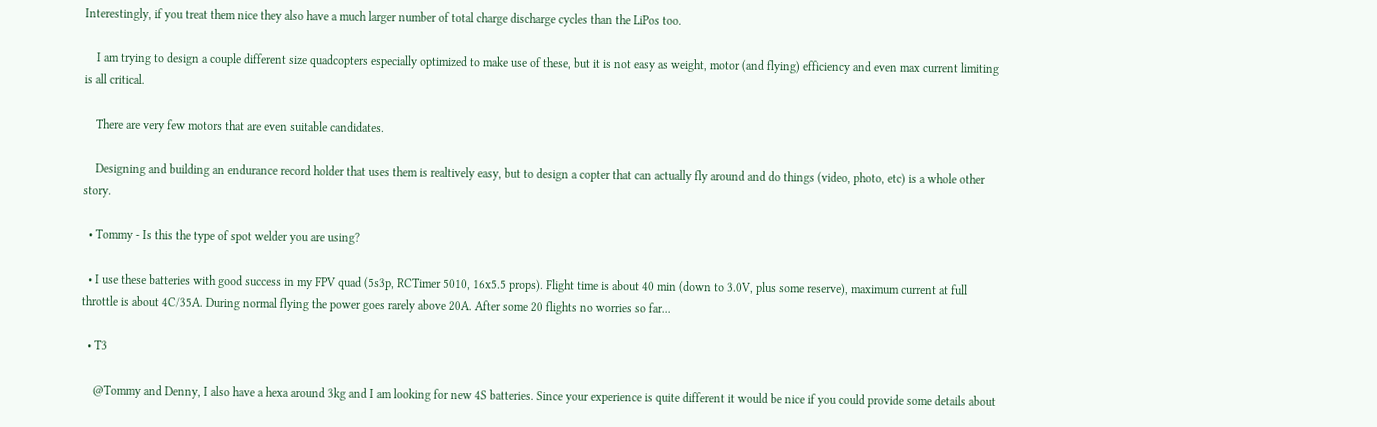Interestingly, if you treat them nice they also have a much larger number of total charge discharge cycles than the LiPos too.

    I am trying to design a couple different size quadcopters especially optimized to make use of these, but it is not easy as weight, motor (and flying) efficiency and even max current limiting is all critical.

    There are very few motors that are even suitable candidates.

    Designing and building an endurance record holder that uses them is realtively easy, but to design a copter that can actually fly around and do things (video, photo, etc) is a whole other story.

  • Tommy - Is this the type of spot welder you are using?

  • I use these batteries with good success in my FPV quad (5s3p, RCTimer 5010, 16x5.5 props). Flight time is about 40 min (down to 3.0V, plus some reserve), maximum current at full throttle is about 4C/35A. During normal flying the power goes rarely above 20A. After some 20 flights no worries so far...

  • T3

    @Tommy and Denny, I also have a hexa around 3kg and I am looking for new 4S batteries. Since your experience is quite different it would be nice if you could provide some details about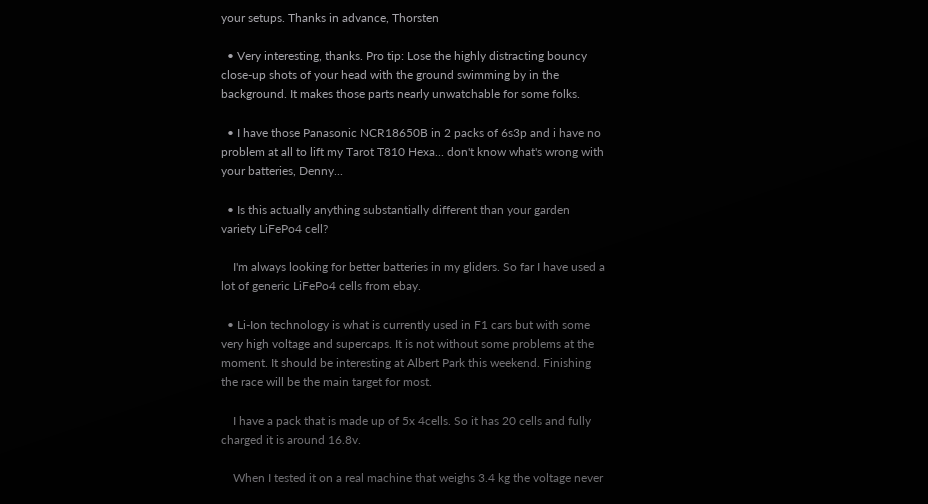your setups. Thanks in advance, Thorsten

  • Very interesting, thanks. Pro tip: Lose the highly distracting bouncy close-up shots of your head with the ground swimming by in the background. It makes those parts nearly unwatchable for some folks.

  • I have those Panasonic NCR18650B in 2 packs of 6s3p and i have no problem at all to lift my Tarot T810 Hexa... don't know what's wrong with your batteries, Denny...

  • Is this actually anything substantially different than your garden variety LiFePo4 cell?

    I'm always looking for better batteries in my gliders. So far I have used a lot of generic LiFePo4 cells from ebay.

  • Li-Ion technology is what is currently used in F1 cars but with some very high voltage and supercaps. It is not without some problems at the moment. It should be interesting at Albert Park this weekend. Finishing the race will be the main target for most.

    I have a pack that is made up of 5x 4cells. So it has 20 cells and fully charged it is around 16.8v.

    When I tested it on a real machine that weighs 3.4 kg the voltage never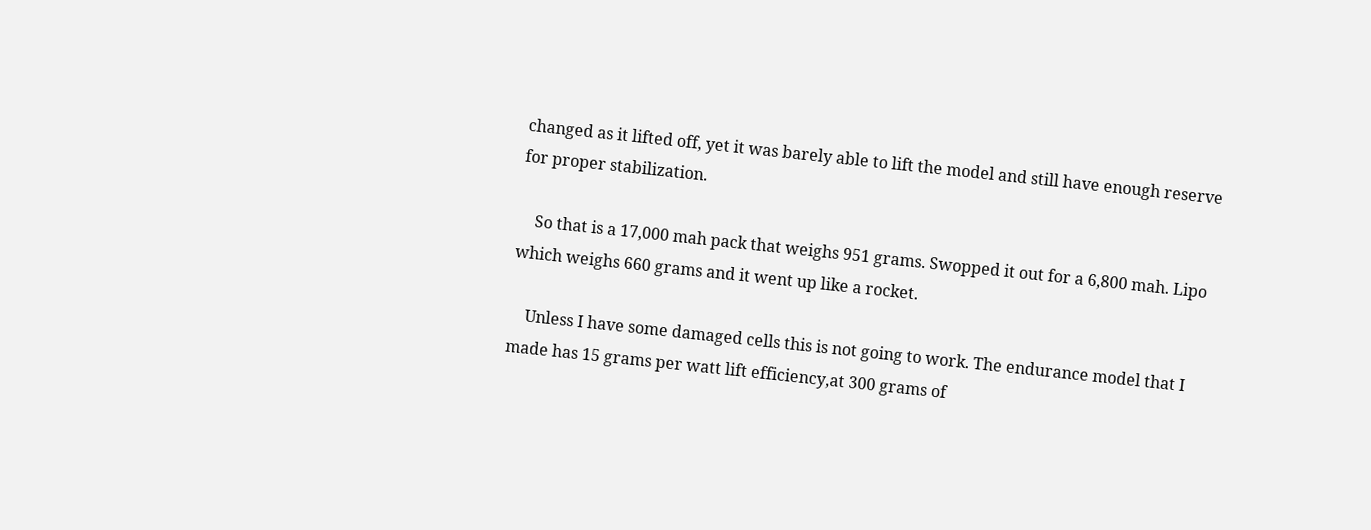changed as it lifted off, yet it was barely able to lift the model and still have enough reserve for proper stabilization.

    So that is a 17,000 mah pack that weighs 951 grams. Swopped it out for a 6,800 mah. Lipo which weighs 660 grams and it went up like a rocket.

    Unless I have some damaged cells this is not going to work. The endurance model that I made has 15 grams per watt lift efficiency,at 300 grams of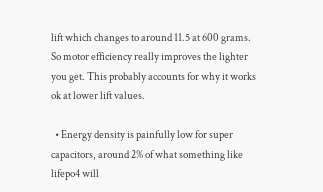lift which changes to around 11.5 at 600 grams. So motor efficiency really improves the lighter you get. This probably accounts for why it works ok at lower lift values.

  • Energy density is painfully low for super capacitors, around 2% of what something like lifepo4 will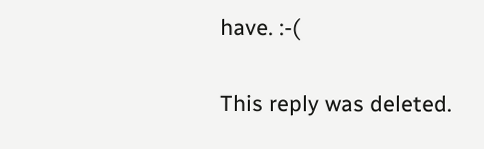have. :-(

This reply was deleted.